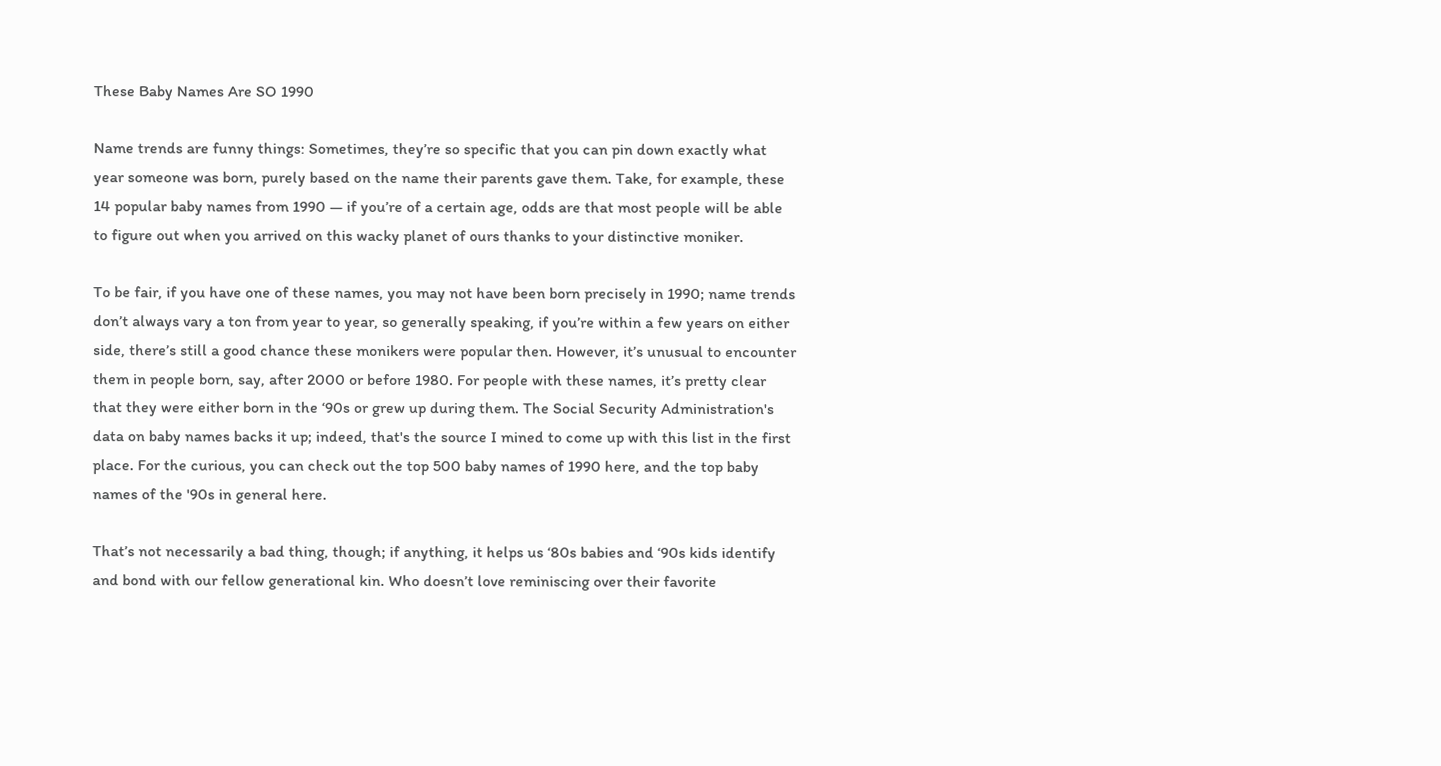These Baby Names Are SO 1990

Name trends are funny things: Sometimes, they’re so specific that you can pin down exactly what year someone was born, purely based on the name their parents gave them. Take, for example, these 14 popular baby names from 1990 — if you’re of a certain age, odds are that most people will be able to figure out when you arrived on this wacky planet of ours thanks to your distinctive moniker.

To be fair, if you have one of these names, you may not have been born precisely in 1990; name trends don’t always vary a ton from year to year, so generally speaking, if you’re within a few years on either side, there’s still a good chance these monikers were popular then. However, it’s unusual to encounter them in people born, say, after 2000 or before 1980. For people with these names, it’s pretty clear that they were either born in the ‘90s or grew up during them. The Social Security Administration's data on baby names backs it up; indeed, that's the source I mined to come up with this list in the first place. For the curious, you can check out the top 500 baby names of 1990 here, and the top baby names of the '90s in general here.

That’s not necessarily a bad thing, though; if anything, it helps us ‘80s babies and ‘90s kids identify and bond with our fellow generational kin. Who doesn’t love reminiscing over their favorite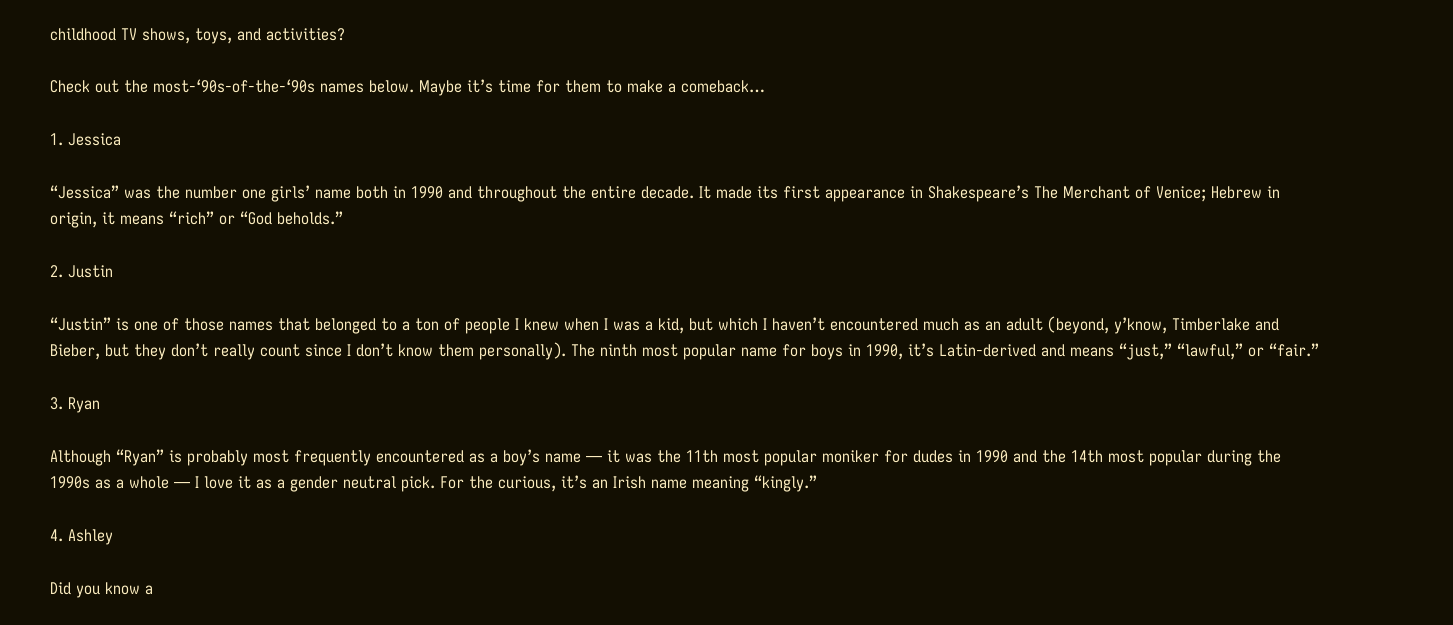childhood TV shows, toys, and activities?

Check out the most-‘90s-of-the-‘90s names below. Maybe it’s time for them to make a comeback…

1. Jessica

“Jessica” was the number one girls’ name both in 1990 and throughout the entire decade. It made its first appearance in Shakespeare’s The Merchant of Venice; Hebrew in origin, it means “rich” or “God beholds.”

2. Justin

“Justin” is one of those names that belonged to a ton of people I knew when I was a kid, but which I haven’t encountered much as an adult (beyond, y’know, Timberlake and Bieber, but they don’t really count since I don’t know them personally). The ninth most popular name for boys in 1990, it’s Latin-derived and means “just,” “lawful,” or “fair.”

3. Ryan

Although “Ryan” is probably most frequently encountered as a boy’s name — it was the 11th most popular moniker for dudes in 1990 and the 14th most popular during the 1990s as a whole — I love it as a gender neutral pick. For the curious, it’s an Irish name meaning “kingly.”

4. Ashley

Did you know a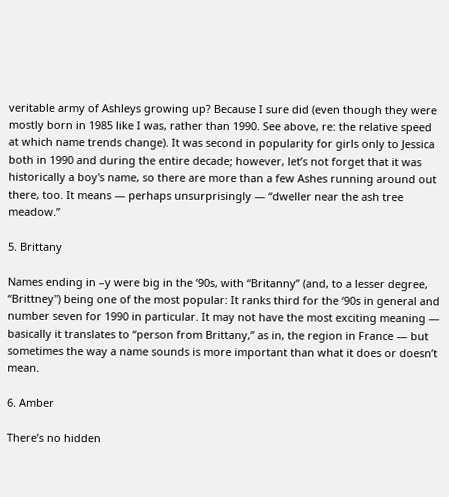veritable army of Ashleys growing up? Because I sure did (even though they were mostly born in 1985 like I was, rather than 1990. See above, re: the relative speed at which name trends change). It was second in popularity for girls only to Jessica both in 1990 and during the entire decade; however, let’s not forget that it was historically a boy's name, so there are more than a few Ashes running around out there, too. It means — perhaps unsurprisingly — “dweller near the ash tree meadow.”

5. Brittany

Names ending in –y were big in the ‘90s, with “Britanny” (and, to a lesser degree, “Brittney") being one of the most popular: It ranks third for the ‘90s in general and number seven for 1990 in particular. It may not have the most exciting meaning — basically it translates to “person from Brittany,” as in, the region in France — but sometimes the way a name sounds is more important than what it does or doesn’t mean.

6. Amber

There’s no hidden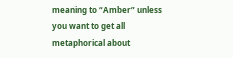meaning to “Amber” unless you want to get all metaphorical about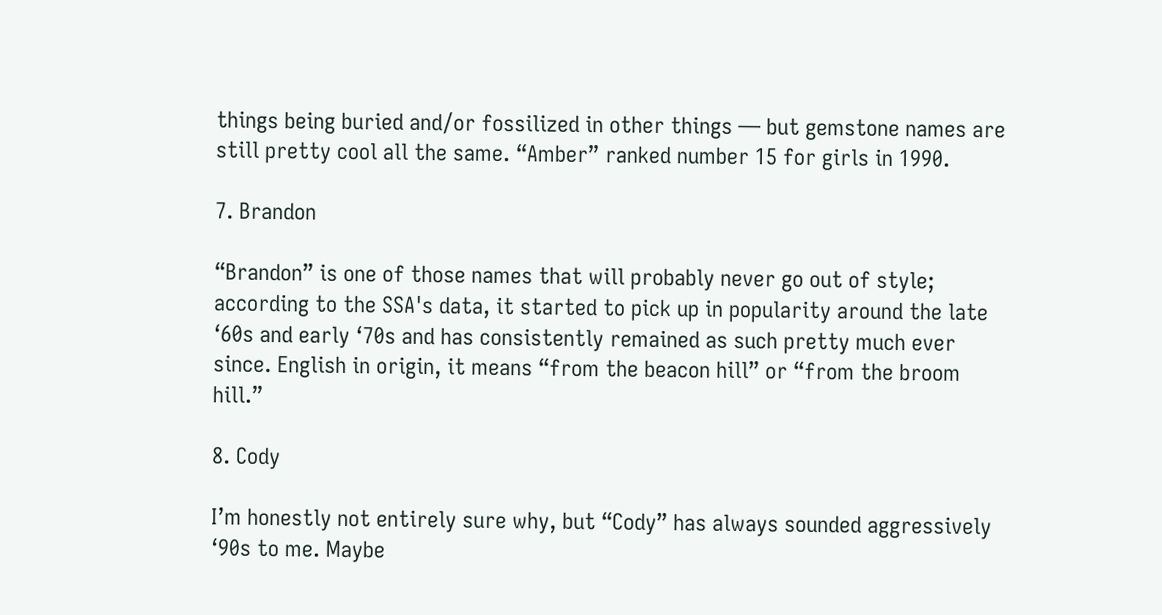things being buried and/or fossilized in other things — but gemstone names are still pretty cool all the same. “Amber” ranked number 15 for girls in 1990.

7. Brandon

“Brandon” is one of those names that will probably never go out of style; according to the SSA's data, it started to pick up in popularity around the late ‘60s and early ‘70s and has consistently remained as such pretty much ever since. English in origin, it means “from the beacon hill” or “from the broom hill.”

8. Cody

I’m honestly not entirely sure why, but “Cody” has always sounded aggressively ‘90s to me. Maybe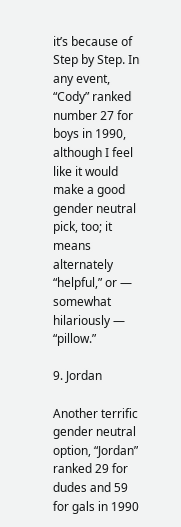it’s because of Step by Step. In any event, “Cody” ranked number 27 for boys in 1990, although I feel like it would make a good gender neutral pick, too; it means alternately “helpful,” or — somewhat hilariously — “pillow.”

9. Jordan

Another terrific gender neutral option, “Jordan” ranked 29 for dudes and 59 for gals in 1990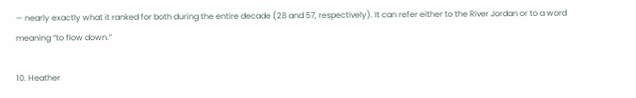— nearly exactly what it ranked for both during the entire decade (28 and 57, respectively). It can refer either to the River Jordan or to a word meaning “to flow down.”

10. Heather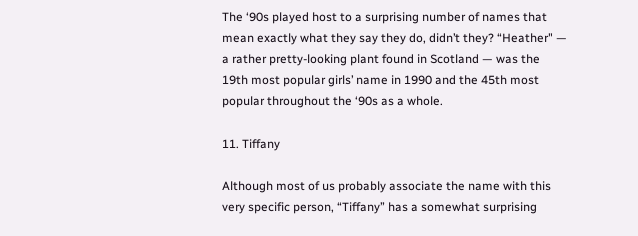The ‘90s played host to a surprising number of names that mean exactly what they say they do, didn’t they? “Heather" — a rather pretty-looking plant found in Scotland — was the 19th most popular girls’ name in 1990 and the 45th most popular throughout the ‘90s as a whole.

11. Tiffany

Although most of us probably associate the name with this very specific person, “Tiffany” has a somewhat surprising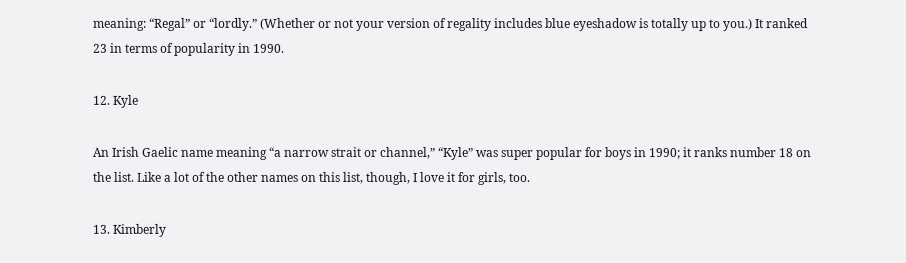meaning: “Regal” or “lordly.” (Whether or not your version of regality includes blue eyeshadow is totally up to you.) It ranked 23 in terms of popularity in 1990.

12. Kyle

An Irish Gaelic name meaning “a narrow strait or channel,” “Kyle” was super popular for boys in 1990; it ranks number 18 on the list. Like a lot of the other names on this list, though, I love it for girls, too.

13. Kimberly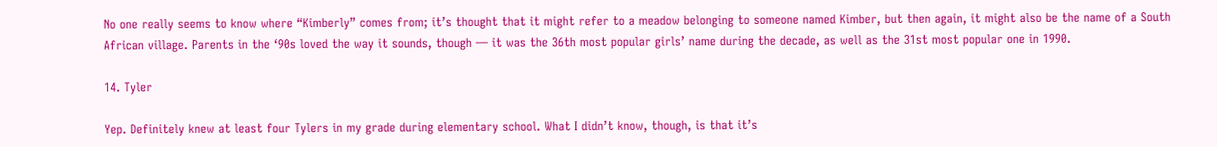No one really seems to know where “Kimberly” comes from; it’s thought that it might refer to a meadow belonging to someone named Kimber, but then again, it might also be the name of a South African village. Parents in the ‘90s loved the way it sounds, though — it was the 36th most popular girls’ name during the decade, as well as the 31st most popular one in 1990.

14. Tyler

Yep. Definitely knew at least four Tylers in my grade during elementary school. What I didn’t know, though, is that it’s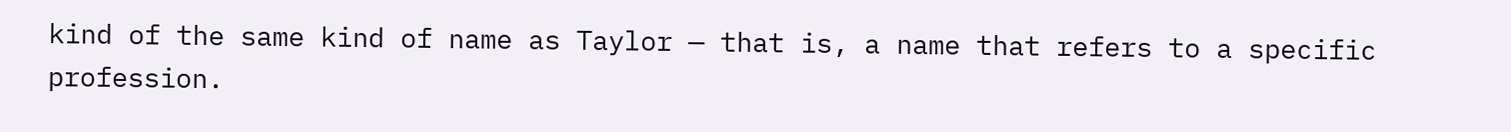kind of the same kind of name as Taylor — that is, a name that refers to a specific profession.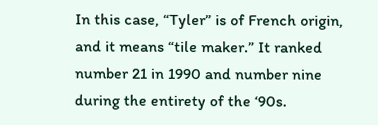In this case, “Tyler” is of French origin, and it means “tile maker.” It ranked number 21 in 1990 and number nine during the entirety of the ‘90s.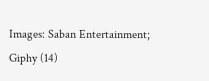Images: Saban Entertainment; Giphy (14)